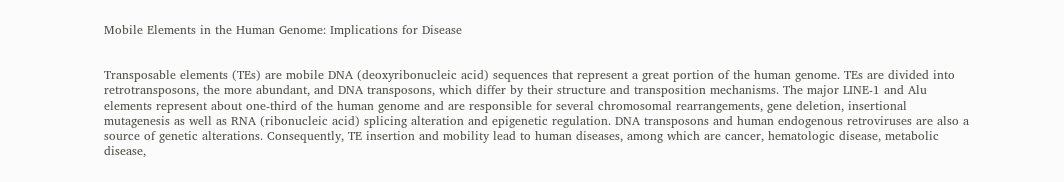Mobile Elements in the Human Genome: Implications for Disease


Transposable elements (TEs) are mobile DNA (deoxyribonucleic acid) sequences that represent a great portion of the human genome. TEs are divided into retrotransposons, the more abundant, and DNA transposons, which differ by their structure and transposition mechanisms. The major LINE‐1 and Alu elements represent about one‐third of the human genome and are responsible for several chromosomal rearrangements, gene deletion, insertional mutagenesis as well as RNA (ribonucleic acid) splicing alteration and epigenetic regulation. DNA transposons and human endogenous retroviruses are also a source of genetic alterations. Consequently, TE insertion and mobility lead to human diseases, among which are cancer, hematologic disease, metabolic disease,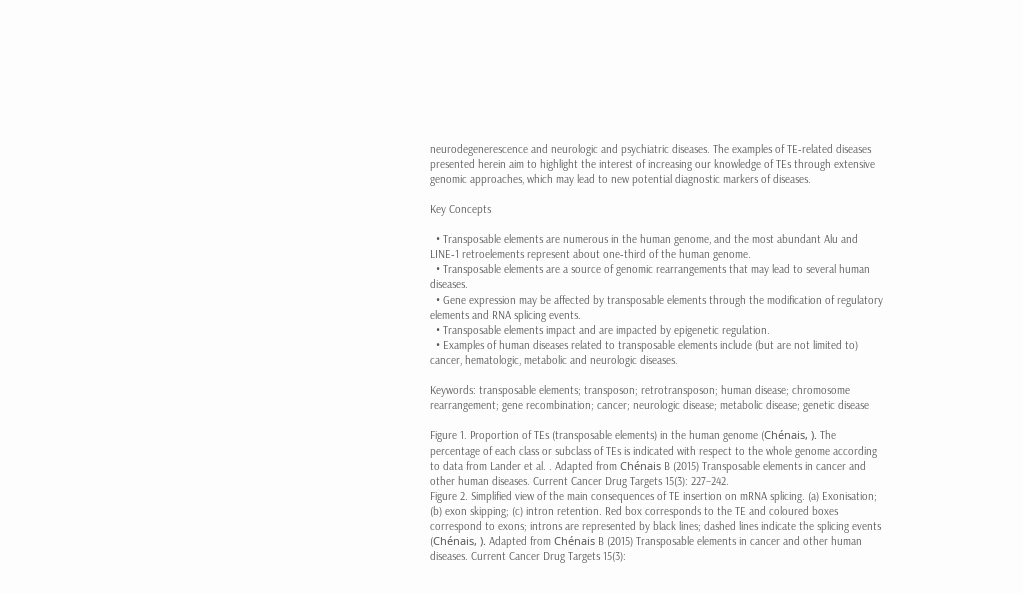neurodegenerescence and neurologic and psychiatric diseases. The examples of TE‐related diseases presented herein aim to highlight the interest of increasing our knowledge of TEs through extensive genomic approaches, which may lead to new potential diagnostic markers of diseases.

Key Concepts

  • Transposable elements are numerous in the human genome, and the most abundant Alu and LINE‐1 retroelements represent about one‐third of the human genome.
  • Transposable elements are a source of genomic rearrangements that may lead to several human diseases.
  • Gene expression may be affected by transposable elements through the modification of regulatory elements and RNA splicing events.
  • Transposable elements impact and are impacted by epigenetic regulation.
  • Examples of human diseases related to transposable elements include (but are not limited to) cancer, hematologic, metabolic and neurologic diseases.

Keywords: transposable elements; transposon; retrotransposon; human disease; chromosome rearrangement; gene recombination; cancer; neurologic disease; metabolic disease; genetic disease

Figure 1. Proportion of TEs (transposable elements) in the human genome (Chénais, ). The percentage of each class or subclass of TEs is indicated with respect to the whole genome according to data from Lander et al. . Adapted from Chénais B (2015) Transposable elements in cancer and other human diseases. Current Cancer Drug Targets 15(3): 227–242.
Figure 2. Simplified view of the main consequences of TE insertion on mRNA splicing. (a) Exonisation; (b) exon skipping; (c) intron retention. Red box corresponds to the TE and coloured boxes correspond to exons; introns are represented by black lines; dashed lines indicate the splicing events (Chénais, ). Adapted from Chénais B (2015) Transposable elements in cancer and other human diseases. Current Cancer Drug Targets 15(3):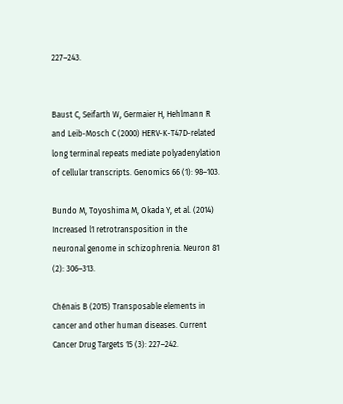227–243.


Baust C, Seifarth W, Germaier H, Hehlmann R and Leib‐Mosch C (2000) HERV‐K‐T47D‐related long terminal repeats mediate polyadenylation of cellular transcripts. Genomics 66 (1): 98–103.

Bundo M, Toyoshima M, Okada Y, et al. (2014) Increased l1 retrotransposition in the neuronal genome in schizophrenia. Neuron 81 (2): 306–313.

Chénais B (2015) Transposable elements in cancer and other human diseases. Current Cancer Drug Targets 15 (3): 227–242.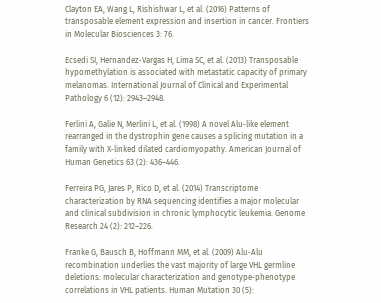Clayton EA, Wang L, Rishishwar L, et al. (2016) Patterns of transposable element expression and insertion in cancer. Frontiers in Molecular Biosciences 3: 76.

Ecsedi SI, Hernandez‐Vargas H, Lima SC, et al. (2013) Transposable hypomethylation is associated with metastatic capacity of primary melanomas. International Journal of Clinical and Experimental Pathology 6 (12): 2943–2948.

Ferlini A, Galie N, Merlini L, et al. (1998) A novel Alu‐like element rearranged in the dystrophin gene causes a splicing mutation in a family with X‐linked dilated cardiomyopathy. American Journal of Human Genetics 63 (2): 436–446.

Ferreira PG, Jares P, Rico D, et al. (2014) Transcriptome characterization by RNA sequencing identifies a major molecular and clinical subdivision in chronic lymphocytic leukemia. Genome Research 24 (2): 212–226.

Franke G, Bausch B, Hoffmann MM, et al. (2009) Alu‐Alu recombination underlies the vast majority of large VHL germline deletions: molecular characterization and genotype‐phenotype correlations in VHL patients. Human Mutation 30 (5):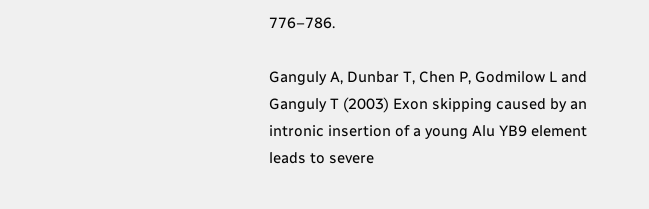776–786.

Ganguly A, Dunbar T, Chen P, Godmilow L and Ganguly T (2003) Exon skipping caused by an intronic insertion of a young Alu YB9 element leads to severe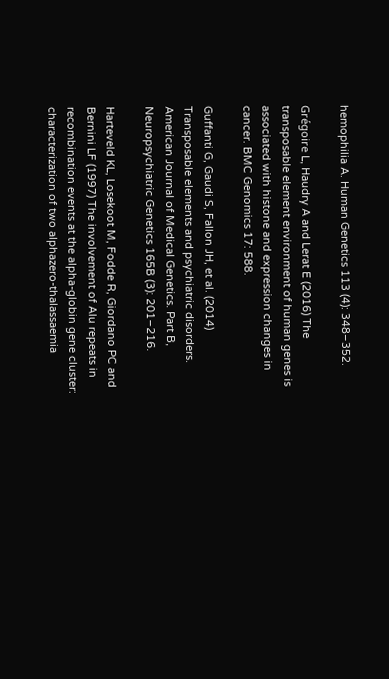hemophilia A. Human Genetics 113 (4): 348–352.

Grégoire L, Haudry A and Lerat E (2016) The transposable element environment of human genes is associated with histone and expression changes in cancer. BMC Genomics 17: 588.

Guffanti G, Gaudi S, Fallon JH, et al. (2014) Transposable elements and psychiatric disorders. American Journal of Medical Genetics. Part B, Neuropsychiatric Genetics 165B (3): 201–216.

Harteveld KL, Losekoot M, Fodde R, Giordano PC and Bernini LF (1997) The involvement of Alu repeats in recombination events at the alpha‐globin gene cluster: characterization of two alphazero‐thalassaemia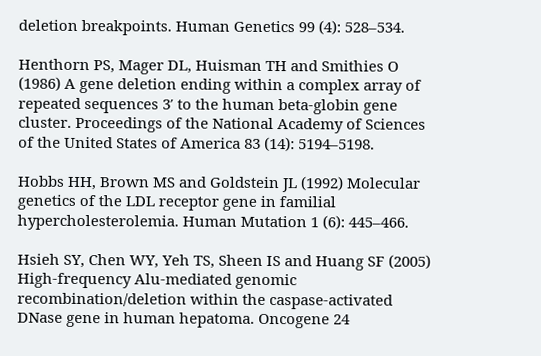deletion breakpoints. Human Genetics 99 (4): 528–534.

Henthorn PS, Mager DL, Huisman TH and Smithies O (1986) A gene deletion ending within a complex array of repeated sequences 3′ to the human beta‐globin gene cluster. Proceedings of the National Academy of Sciences of the United States of America 83 (14): 5194–5198.

Hobbs HH, Brown MS and Goldstein JL (1992) Molecular genetics of the LDL receptor gene in familial hypercholesterolemia. Human Mutation 1 (6): 445–466.

Hsieh SY, Chen WY, Yeh TS, Sheen IS and Huang SF (2005) High‐frequency Alu‐mediated genomic recombination/deletion within the caspase‐activated DNase gene in human hepatoma. Oncogene 24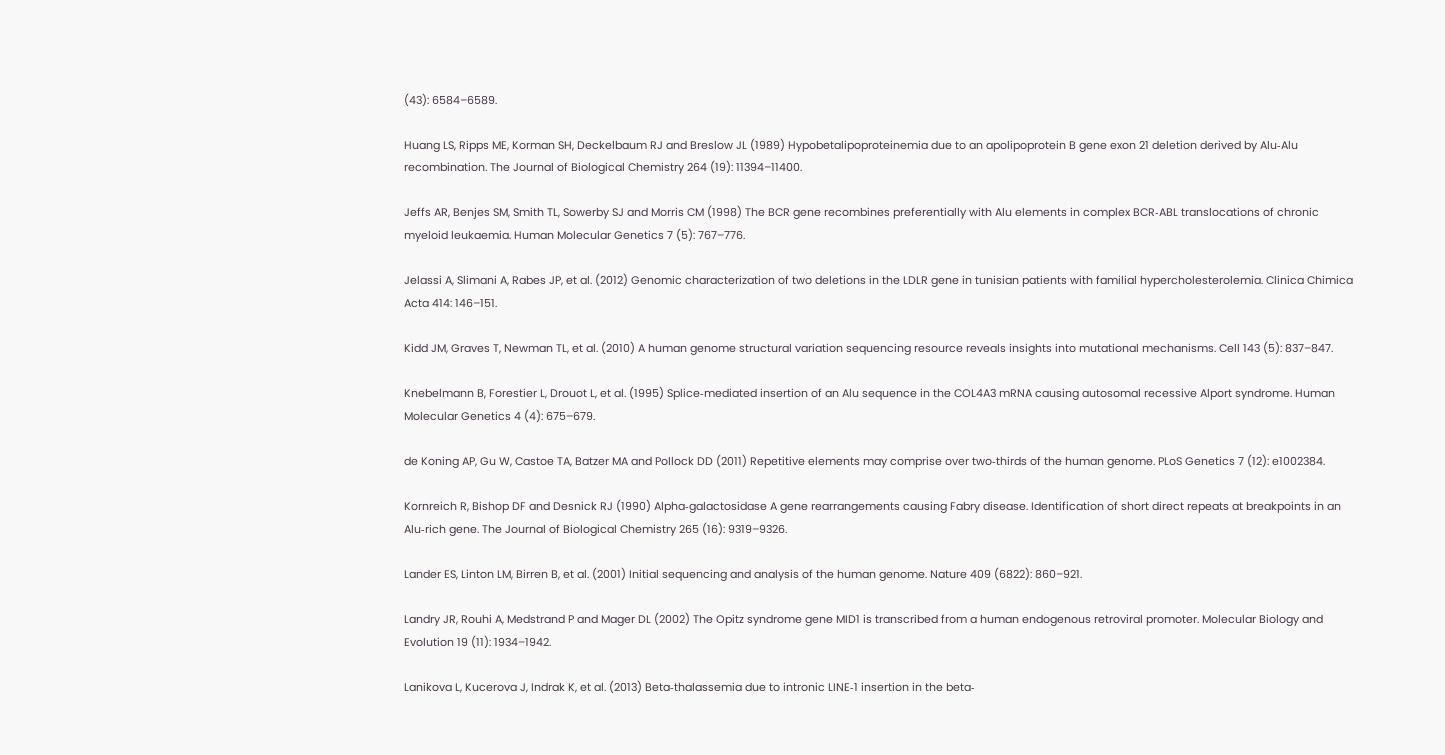(43): 6584–6589.

Huang LS, Ripps ME, Korman SH, Deckelbaum RJ and Breslow JL (1989) Hypobetalipoproteinemia due to an apolipoprotein B gene exon 21 deletion derived by Alu‐Alu recombination. The Journal of Biological Chemistry 264 (19): 11394–11400.

Jeffs AR, Benjes SM, Smith TL, Sowerby SJ and Morris CM (1998) The BCR gene recombines preferentially with Alu elements in complex BCR‐ABL translocations of chronic myeloid leukaemia. Human Molecular Genetics 7 (5): 767–776.

Jelassi A, Slimani A, Rabes JP, et al. (2012) Genomic characterization of two deletions in the LDLR gene in tunisian patients with familial hypercholesterolemia. Clinica Chimica Acta 414: 146–151.

Kidd JM, Graves T, Newman TL, et al. (2010) A human genome structural variation sequencing resource reveals insights into mutational mechanisms. Cell 143 (5): 837–847.

Knebelmann B, Forestier L, Drouot L, et al. (1995) Splice‐mediated insertion of an Alu sequence in the COL4A3 mRNA causing autosomal recessive Alport syndrome. Human Molecular Genetics 4 (4): 675–679.

de Koning AP, Gu W, Castoe TA, Batzer MA and Pollock DD (2011) Repetitive elements may comprise over two‐thirds of the human genome. PLoS Genetics 7 (12): e1002384.

Kornreich R, Bishop DF and Desnick RJ (1990) Alpha‐galactosidase A gene rearrangements causing Fabry disease. Identification of short direct repeats at breakpoints in an Alu‐rich gene. The Journal of Biological Chemistry 265 (16): 9319–9326.

Lander ES, Linton LM, Birren B, et al. (2001) Initial sequencing and analysis of the human genome. Nature 409 (6822): 860–921.

Landry JR, Rouhi A, Medstrand P and Mager DL (2002) The Opitz syndrome gene MID1 is transcribed from a human endogenous retroviral promoter. Molecular Biology and Evolution 19 (11): 1934–1942.

Lanikova L, Kucerova J, Indrak K, et al. (2013) Beta‐thalassemia due to intronic LINE‐1 insertion in the beta‐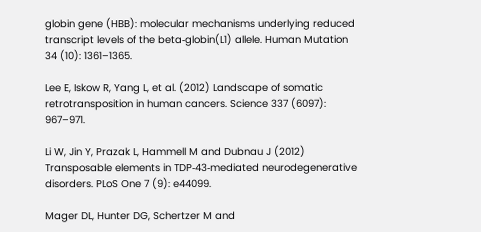globin gene (HBB): molecular mechanisms underlying reduced transcript levels of the beta‐globin(L1) allele. Human Mutation 34 (10): 1361–1365.

Lee E, Iskow R, Yang L, et al. (2012) Landscape of somatic retrotransposition in human cancers. Science 337 (6097): 967–971.

Li W, Jin Y, Prazak L, Hammell M and Dubnau J (2012) Transposable elements in TDP‐43‐mediated neurodegenerative disorders. PLoS One 7 (9): e44099.

Mager DL, Hunter DG, Schertzer M and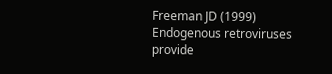Freeman JD (1999) Endogenous retroviruses provide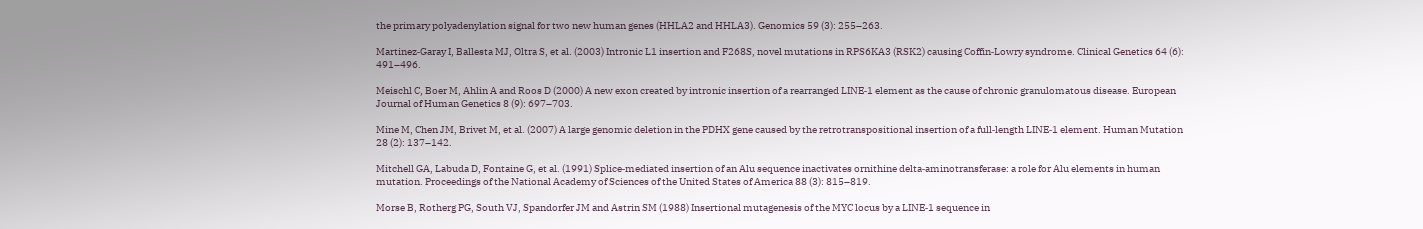the primary polyadenylation signal for two new human genes (HHLA2 and HHLA3). Genomics 59 (3): 255–263.

Martinez‐Garay I, Ballesta MJ, Oltra S, et al. (2003) Intronic L1 insertion and F268S, novel mutations in RPS6KA3 (RSK2) causing Coffin‐Lowry syndrome. Clinical Genetics 64 (6): 491–496.

Meischl C, Boer M, Ahlin A and Roos D (2000) A new exon created by intronic insertion of a rearranged LINE‐1 element as the cause of chronic granulomatous disease. European Journal of Human Genetics 8 (9): 697–703.

Mine M, Chen JM, Brivet M, et al. (2007) A large genomic deletion in the PDHX gene caused by the retrotranspositional insertion of a full‐length LINE‐1 element. Human Mutation 28 (2): 137–142.

Mitchell GA, Labuda D, Fontaine G, et al. (1991) Splice‐mediated insertion of an Alu sequence inactivates ornithine delta‐aminotransferase: a role for Alu elements in human mutation. Proceedings of the National Academy of Sciences of the United States of America 88 (3): 815–819.

Morse B, Rotherg PG, South VJ, Spandorfer JM and Astrin SM (1988) Insertional mutagenesis of the MYC locus by a LINE‐1 sequence in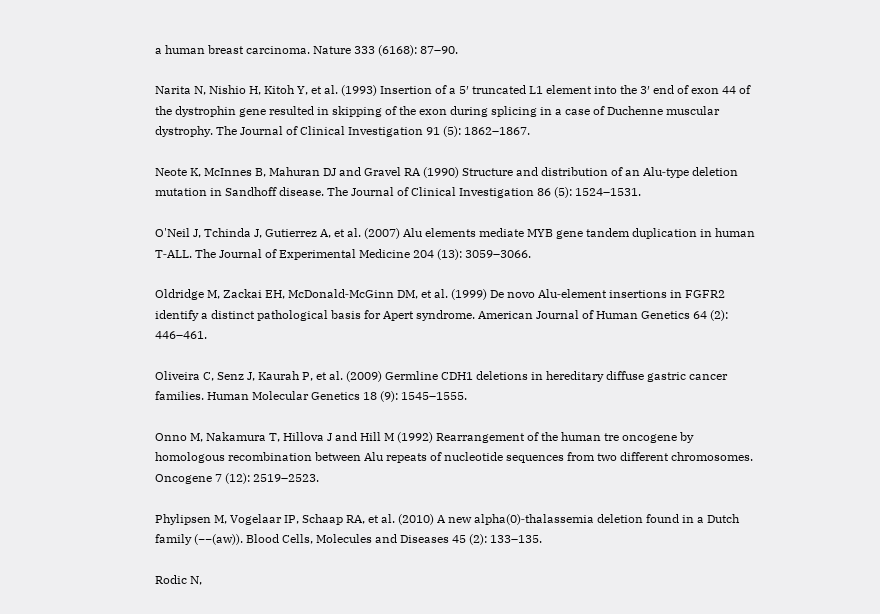a human breast carcinoma. Nature 333 (6168): 87–90.

Narita N, Nishio H, Kitoh Y, et al. (1993) Insertion of a 5′ truncated L1 element into the 3′ end of exon 44 of the dystrophin gene resulted in skipping of the exon during splicing in a case of Duchenne muscular dystrophy. The Journal of Clinical Investigation 91 (5): 1862–1867.

Neote K, McInnes B, Mahuran DJ and Gravel RA (1990) Structure and distribution of an Alu‐type deletion mutation in Sandhoff disease. The Journal of Clinical Investigation 86 (5): 1524–1531.

O'Neil J, Tchinda J, Gutierrez A, et al. (2007) Alu elements mediate MYB gene tandem duplication in human T‐ALL. The Journal of Experimental Medicine 204 (13): 3059–3066.

Oldridge M, Zackai EH, McDonald‐McGinn DM, et al. (1999) De novo Alu‐element insertions in FGFR2 identify a distinct pathological basis for Apert syndrome. American Journal of Human Genetics 64 (2): 446–461.

Oliveira C, Senz J, Kaurah P, et al. (2009) Germline CDH1 deletions in hereditary diffuse gastric cancer families. Human Molecular Genetics 18 (9): 1545–1555.

Onno M, Nakamura T, Hillova J and Hill M (1992) Rearrangement of the human tre oncogene by homologous recombination between Alu repeats of nucleotide sequences from two different chromosomes. Oncogene 7 (12): 2519–2523.

Phylipsen M, Vogelaar IP, Schaap RA, et al. (2010) A new alpha(0)‐thalassemia deletion found in a Dutch family (−−(aw)). Blood Cells, Molecules and Diseases 45 (2): 133–135.

Rodic N,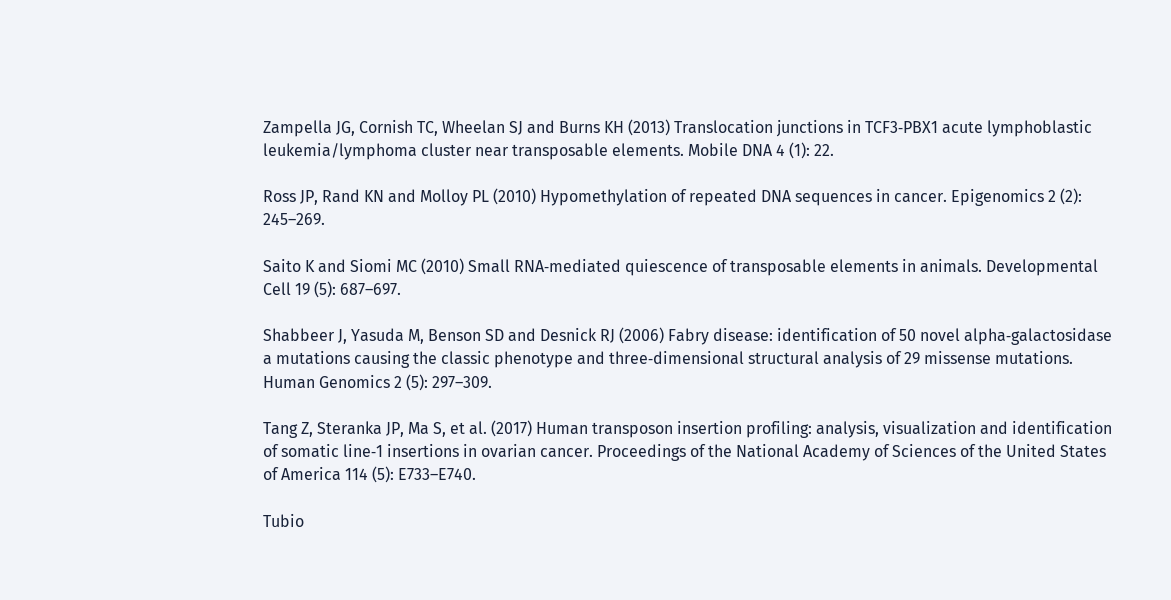Zampella JG, Cornish TC, Wheelan SJ and Burns KH (2013) Translocation junctions in TCF3‐PBX1 acute lymphoblastic leukemia/lymphoma cluster near transposable elements. Mobile DNA 4 (1): 22.

Ross JP, Rand KN and Molloy PL (2010) Hypomethylation of repeated DNA sequences in cancer. Epigenomics 2 (2): 245–269.

Saito K and Siomi MC (2010) Small RNA‐mediated quiescence of transposable elements in animals. Developmental Cell 19 (5): 687–697.

Shabbeer J, Yasuda M, Benson SD and Desnick RJ (2006) Fabry disease: identification of 50 novel alpha‐galactosidase a mutations causing the classic phenotype and three‐dimensional structural analysis of 29 missense mutations. Human Genomics 2 (5): 297–309.

Tang Z, Steranka JP, Ma S, et al. (2017) Human transposon insertion profiling: analysis, visualization and identification of somatic line‐1 insertions in ovarian cancer. Proceedings of the National Academy of Sciences of the United States of America 114 (5): E733–E740.

Tubio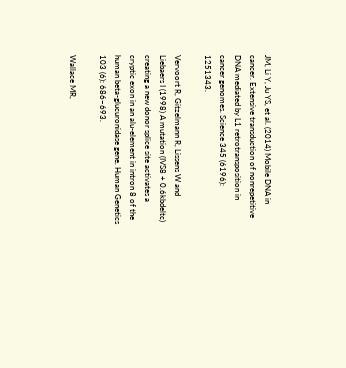JM, Li Y, Ju YS, et al. (2014) Mobile DNA in cancer. Extensive transduction of nonrepetitive DNA mediated by L1 retrotransposition in cancer genomes. Science 345 (6196): 1251343.

Vervoort R, Gitzelmann R, Lissens W and Liebaers I (1998) A mutation (IVS8 + 0.6kbdeltc) creating a new donor splice site activates a cryptic exon in an alu‐element in intron 8 of the human beta‐glucuronidase gene. Human Genetics 103 (6): 686–693.

Wallace MR,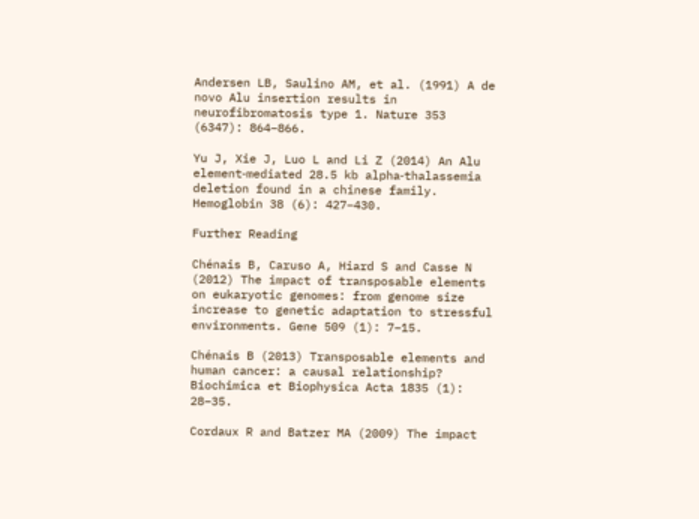Andersen LB, Saulino AM, et al. (1991) A de novo Alu insertion results in neurofibromatosis type 1. Nature 353 (6347): 864–866.

Yu J, Xie J, Luo L and Li Z (2014) An Alu element‐mediated 28.5 kb alpha‐thalassemia deletion found in a chinese family. Hemoglobin 38 (6): 427–430.

Further Reading

Chénais B, Caruso A, Hiard S and Casse N (2012) The impact of transposable elements on eukaryotic genomes: from genome size increase to genetic adaptation to stressful environments. Gene 509 (1): 7–15.

Chénais B (2013) Transposable elements and human cancer: a causal relationship? Biochimica et Biophysica Acta 1835 (1): 28–35.

Cordaux R and Batzer MA (2009) The impact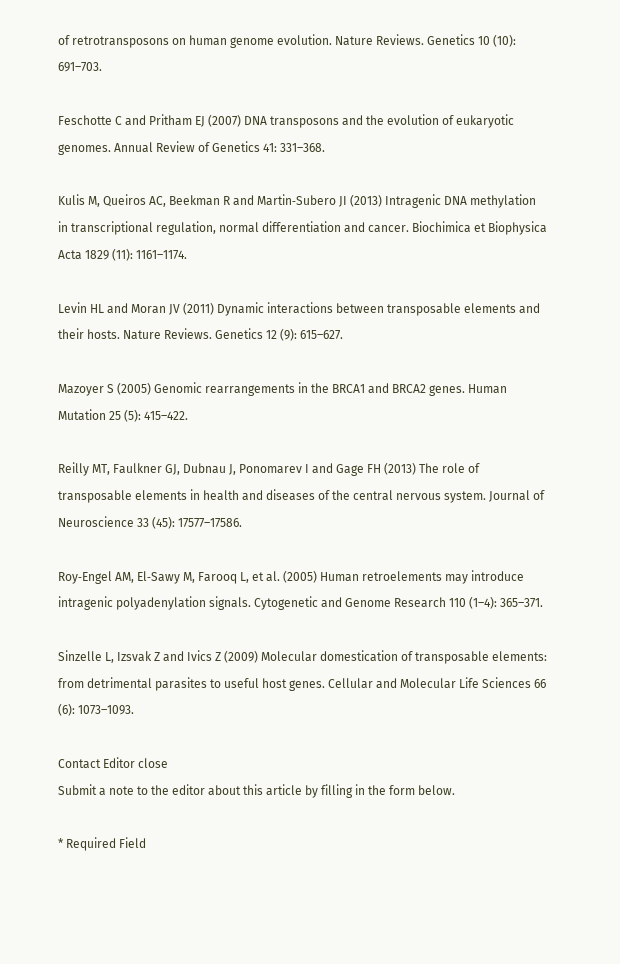of retrotransposons on human genome evolution. Nature Reviews. Genetics 10 (10): 691–703.

Feschotte C and Pritham EJ (2007) DNA transposons and the evolution of eukaryotic genomes. Annual Review of Genetics 41: 331–368.

Kulis M, Queiros AC, Beekman R and Martin‐Subero JI (2013) Intragenic DNA methylation in transcriptional regulation, normal differentiation and cancer. Biochimica et Biophysica Acta 1829 (11): 1161–1174.

Levin HL and Moran JV (2011) Dynamic interactions between transposable elements and their hosts. Nature Reviews. Genetics 12 (9): 615–627.

Mazoyer S (2005) Genomic rearrangements in the BRCA1 and BRCA2 genes. Human Mutation 25 (5): 415–422.

Reilly MT, Faulkner GJ, Dubnau J, Ponomarev I and Gage FH (2013) The role of transposable elements in health and diseases of the central nervous system. Journal of Neuroscience 33 (45): 17577–17586.

Roy‐Engel AM, El‐Sawy M, Farooq L, et al. (2005) Human retroelements may introduce intragenic polyadenylation signals. Cytogenetic and Genome Research 110 (1–4): 365–371.

Sinzelle L, Izsvak Z and Ivics Z (2009) Molecular domestication of transposable elements: from detrimental parasites to useful host genes. Cellular and Molecular Life Sciences 66 (6): 1073–1093.

Contact Editor close
Submit a note to the editor about this article by filling in the form below.

* Required Field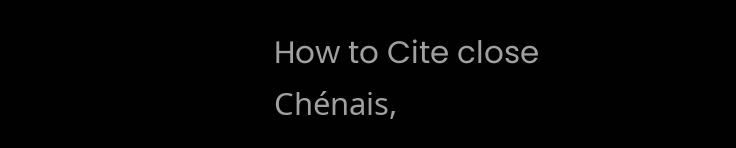How to Cite close
Chénais,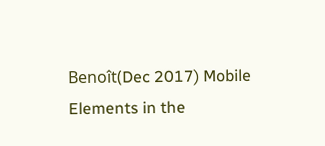Benoît(Dec 2017) Mobile Elements in the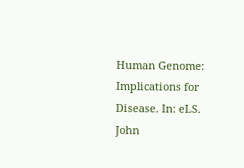Human Genome: Implications for Disease. In: eLS. John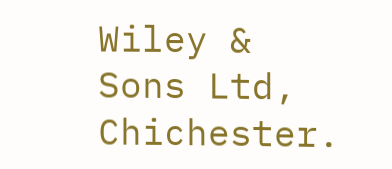Wiley & Sons Ltd, Chichester.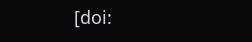[doi: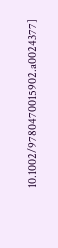10.1002/9780470015902.a0024377]